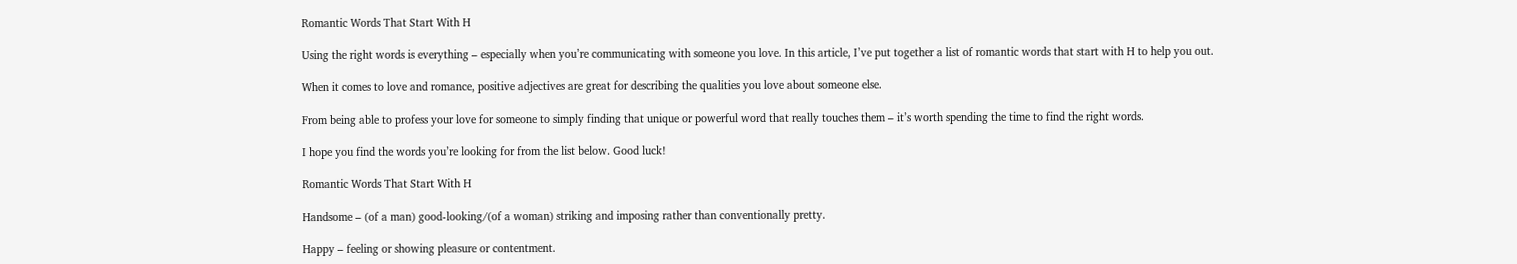Romantic Words That Start With H

Using the right words is everything – especially when you’re communicating with someone you love. In this article, I’ve put together a list of romantic words that start with H to help you out.

When it comes to love and romance, positive adjectives are great for describing the qualities you love about someone else.

From being able to profess your love for someone to simply finding that unique or powerful word that really touches them – it’s worth spending the time to find the right words.

I hope you find the words you’re looking for from the list below. Good luck!

Romantic Words That Start With H

Handsome – (of a man) good-looking/(of a woman) striking and imposing rather than conventionally pretty.

Happy – feeling or showing pleasure or contentment.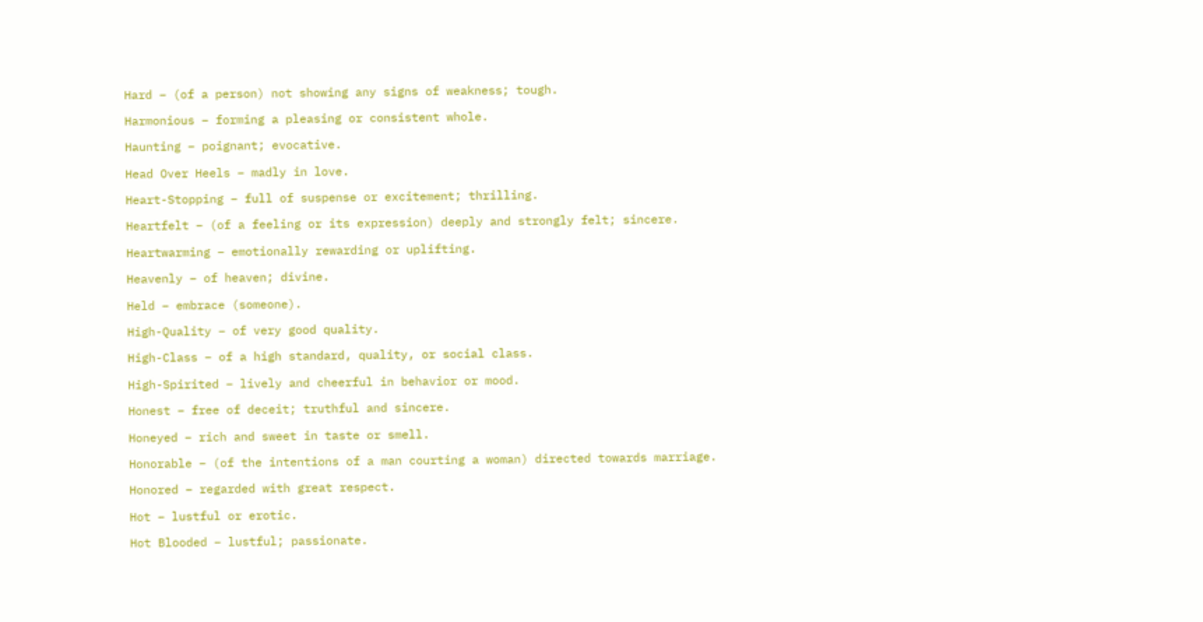Hard – (of a person) not showing any signs of weakness; tough.

Harmonious – forming a pleasing or consistent whole.

Haunting – poignant; evocative.

Head Over Heels – madly in love.

Heart-Stopping – full of suspense or excitement; thrilling.

Heartfelt – (of a feeling or its expression) deeply and strongly felt; sincere.

Heartwarming – emotionally rewarding or uplifting.

Heavenly – of heaven; divine.

Held – embrace (someone).

High-Quality – of very good quality.

High-Class – of a high standard, quality, or social class.

High-Spirited – lively and cheerful in behavior or mood.

Honest – free of deceit; truthful and sincere.

Honeyed – rich and sweet in taste or smell.

Honorable – (of the intentions of a man courting a woman) directed towards marriage.

Honored – regarded with great respect.

Hot – lustful or erotic.

Hot Blooded – lustful; passionate.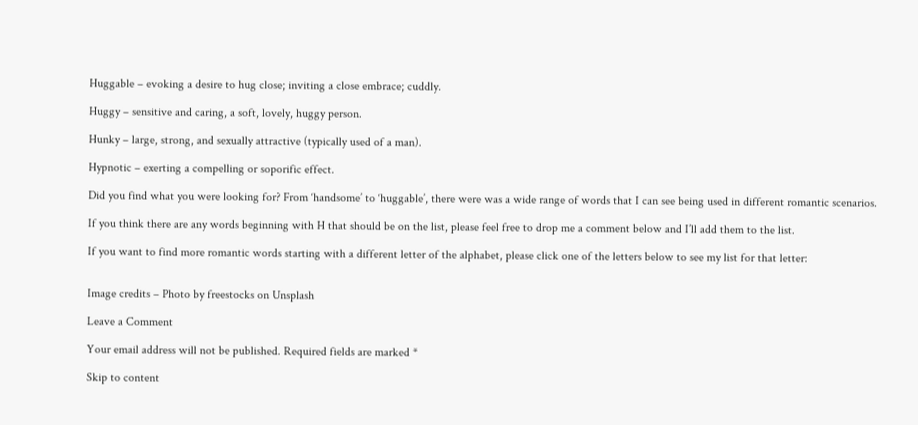Huggable – evoking a desire to hug close; inviting a close embrace; cuddly.

Huggy – sensitive and caring, a soft, lovely, huggy person.

Hunky – large, strong, and sexually attractive (typically used of a man).

Hypnotic – exerting a compelling or soporific effect.

Did you find what you were looking for? From ‘handsome’ to ‘huggable’, there were was a wide range of words that I can see being used in different romantic scenarios.

If you think there are any words beginning with H that should be on the list, please feel free to drop me a comment below and I’ll add them to the list.

If you want to find more romantic words starting with a different letter of the alphabet, please click one of the letters below to see my list for that letter:


Image credits – Photo by freestocks on Unsplash

Leave a Comment

Your email address will not be published. Required fields are marked *

Skip to content